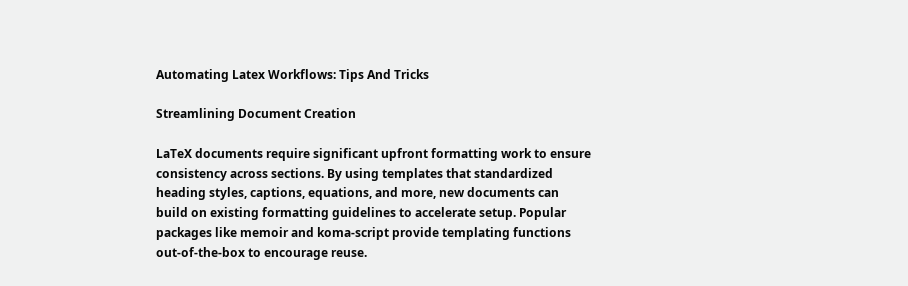Automating Latex Workflows: Tips And Tricks

Streamlining Document Creation

LaTeX documents require significant upfront formatting work to ensure consistency across sections. By using templates that standardized heading styles, captions, equations, and more, new documents can build on existing formatting guidelines to accelerate setup. Popular packages like memoir and koma-script provide templating functions out-of-the-box to encourage reuse.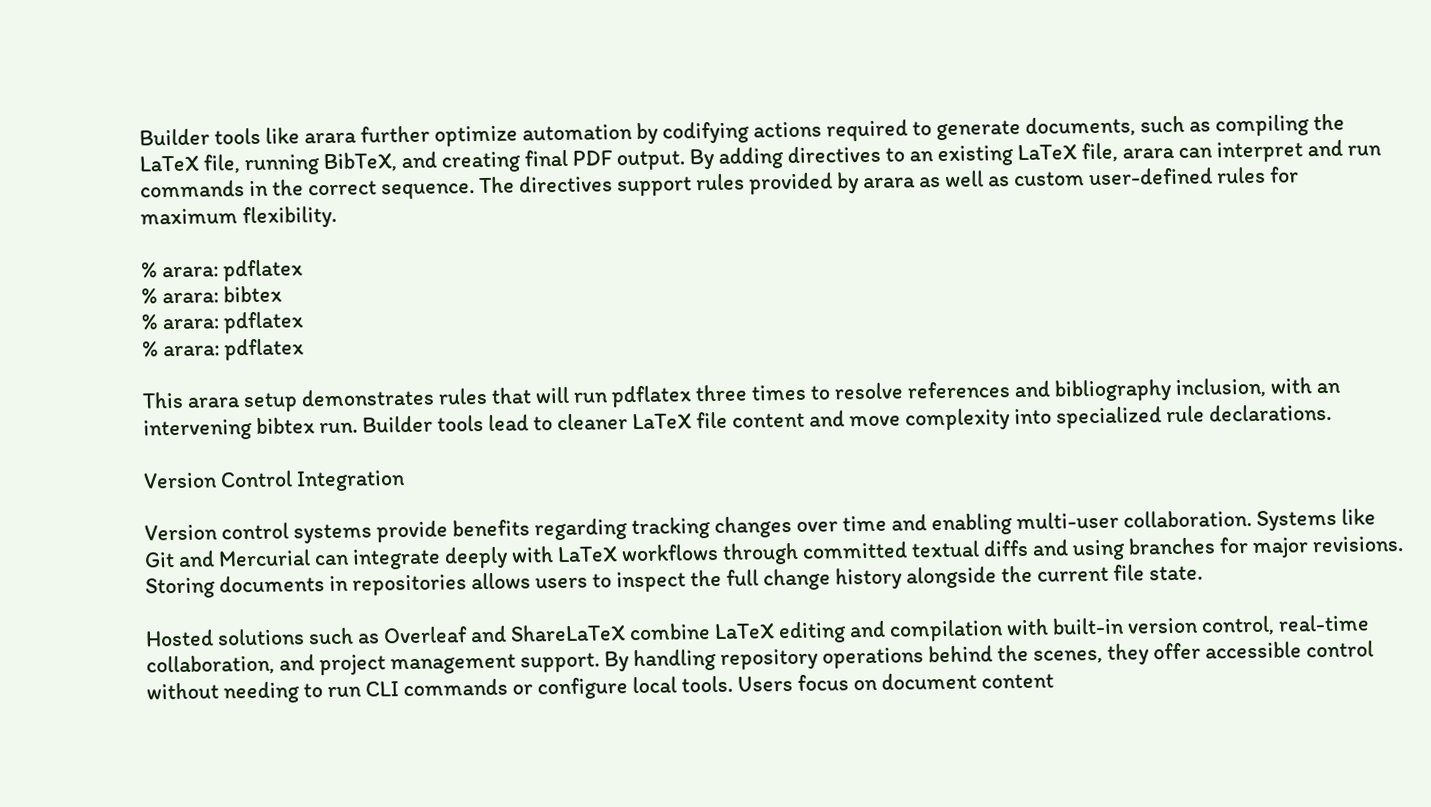Builder tools like arara further optimize automation by codifying actions required to generate documents, such as compiling the LaTeX file, running BibTeX, and creating final PDF output. By adding directives to an existing LaTeX file, arara can interpret and run commands in the correct sequence. The directives support rules provided by arara as well as custom user-defined rules for maximum flexibility.

% arara: pdflatex
% arara: bibtex
% arara: pdflatex
% arara: pdflatex

This arara setup demonstrates rules that will run pdflatex three times to resolve references and bibliography inclusion, with an intervening bibtex run. Builder tools lead to cleaner LaTeX file content and move complexity into specialized rule declarations.

Version Control Integration

Version control systems provide benefits regarding tracking changes over time and enabling multi-user collaboration. Systems like Git and Mercurial can integrate deeply with LaTeX workflows through committed textual diffs and using branches for major revisions. Storing documents in repositories allows users to inspect the full change history alongside the current file state.

Hosted solutions such as Overleaf and ShareLaTeX combine LaTeX editing and compilation with built-in version control, real-time collaboration, and project management support. By handling repository operations behind the scenes, they offer accessible control without needing to run CLI commands or configure local tools. Users focus on document content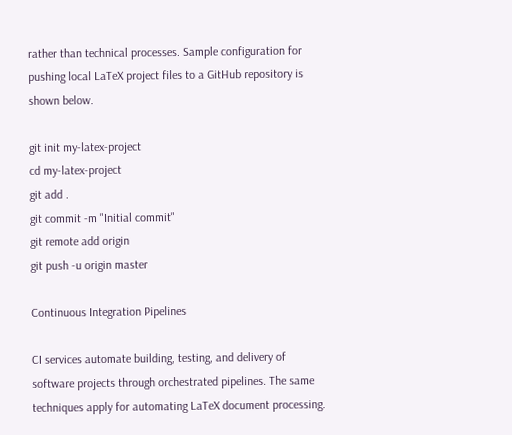rather than technical processes. Sample configuration for pushing local LaTeX project files to a GitHub repository is shown below.

git init my-latex-project
cd my-latex-project
git add .
git commit -m "Initial commit"
git remote add origin
git push -u origin master

Continuous Integration Pipelines

CI services automate building, testing, and delivery of software projects through orchestrated pipelines. The same techniques apply for automating LaTeX document processing.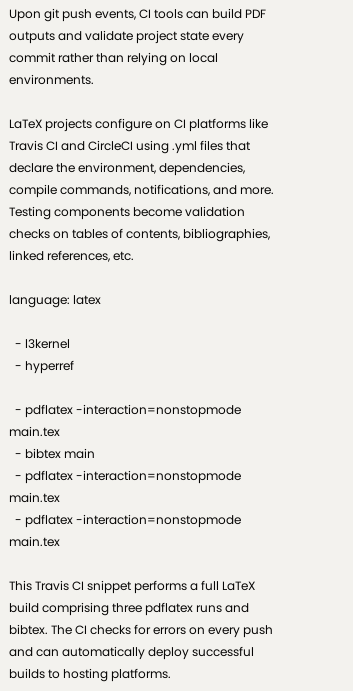Upon git push events, CI tools can build PDF outputs and validate project state every commit rather than relying on local environments.

LaTeX projects configure on CI platforms like Travis CI and CircleCI using .yml files that declare the environment, dependencies, compile commands, notifications, and more. Testing components become validation checks on tables of contents, bibliographies, linked references, etc.

language: latex

  - l3kernel
  - hyperref

  - pdflatex -interaction=nonstopmode main.tex
  - bibtex main
  - pdflatex -interaction=nonstopmode main.tex
  - pdflatex -interaction=nonstopmode main.tex

This Travis CI snippet performs a full LaTeX build comprising three pdflatex runs and bibtex. The CI checks for errors on every push and can automatically deploy successful builds to hosting platforms.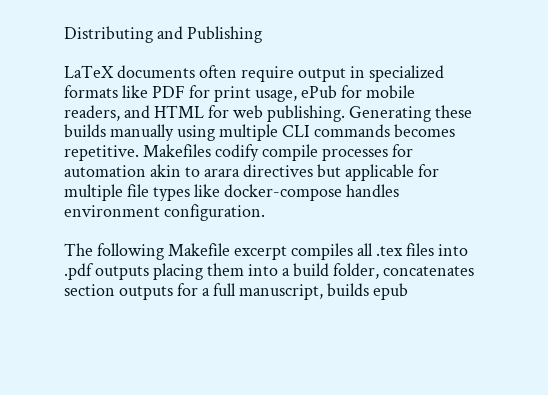Distributing and Publishing

LaTeX documents often require output in specialized formats like PDF for print usage, ePub for mobile readers, and HTML for web publishing. Generating these builds manually using multiple CLI commands becomes repetitive. Makefiles codify compile processes for automation akin to arara directives but applicable for multiple file types like docker-compose handles environment configuration.

The following Makefile excerpt compiles all .tex files into .pdf outputs placing them into a build folder, concatenates section outputs for a full manuscript, builds epub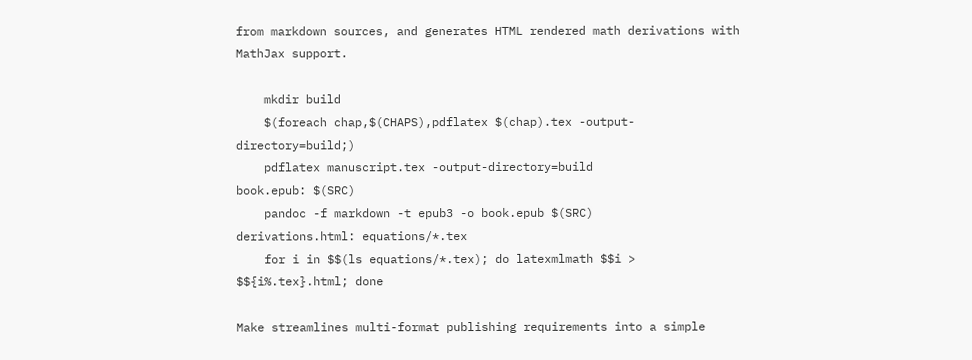from markdown sources, and generates HTML rendered math derivations with MathJax support.

    mkdir build
    $(foreach chap,$(CHAPS),pdflatex $(chap).tex -output-directory=build;)
    pdflatex manuscript.tex -output-directory=build
book.epub: $(SRC)
    pandoc -f markdown -t epub3 -o book.epub $(SRC)
derivations.html: equations/*.tex
    for i in $$(ls equations/*.tex); do latexmlmath $$i > $${i%.tex}.html; done

Make streamlines multi-format publishing requirements into a simple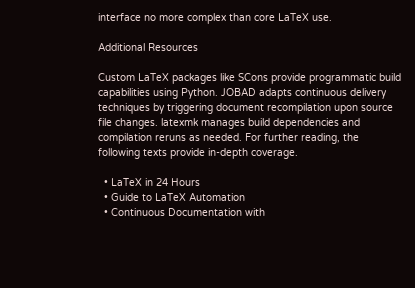interface no more complex than core LaTeX use.

Additional Resources

Custom LaTeX packages like SCons provide programmatic build capabilities using Python. JOBAD adapts continuous delivery techniques by triggering document recompilation upon source file changes. latexmk manages build dependencies and compilation reruns as needed. For further reading, the following texts provide in-depth coverage.

  • LaTeX in 24 Hours
  • Guide to LaTeX Automation
  • Continuous Documentation with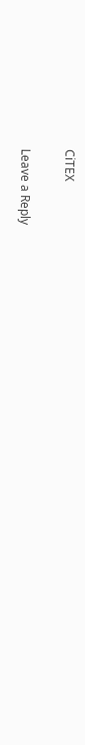CiTEX

Leave a Reply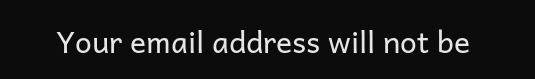Your email address will not be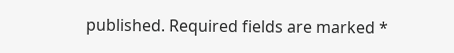published. Required fields are marked *